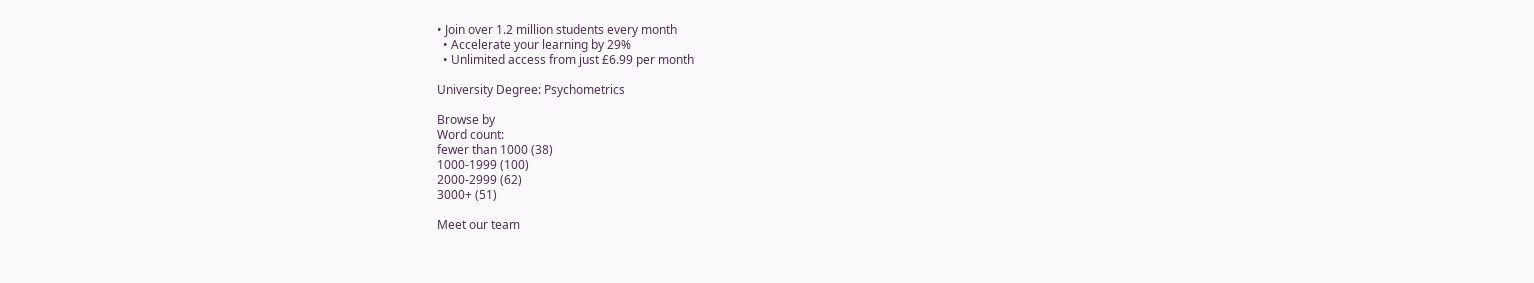• Join over 1.2 million students every month
  • Accelerate your learning by 29%
  • Unlimited access from just £6.99 per month

University Degree: Psychometrics

Browse by
Word count:
fewer than 1000 (38)
1000-1999 (100)
2000-2999 (62)
3000+ (51)

Meet our team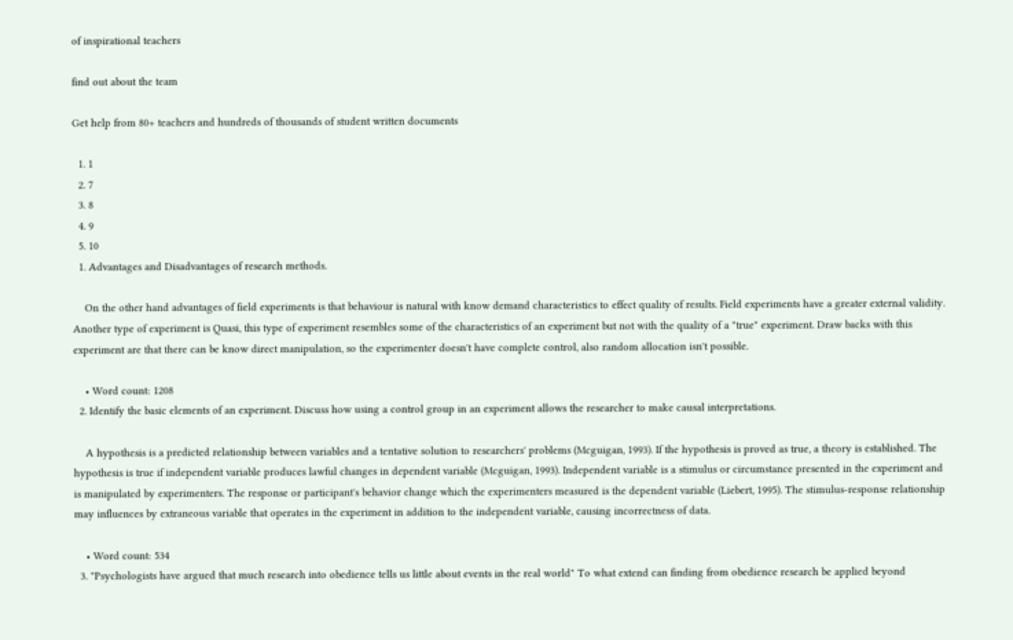of inspirational teachers

find out about the team

Get help from 80+ teachers and hundreds of thousands of student written documents

  1. 1
  2. 7
  3. 8
  4. 9
  5. 10
  1. Advantages and Disadvantages of research methods.

    On the other hand advantages of field experiments is that behaviour is natural with know demand characteristics to effect quality of results. Field experiments have a greater external validity. Another type of experiment is Quasi, this type of experiment resembles some of the characteristics of an experiment but not with the quality of a "true" experiment. Draw backs with this experiment are that there can be know direct manipulation, so the experimenter doesn't have complete control, also random allocation isn't possible.

    • Word count: 1208
  2. Identify the basic elements of an experiment. Discuss how using a control group in an experiment allows the researcher to make causal interpretations.

    A hypothesis is a predicted relationship between variables and a tentative solution to researchers' problems (Mcguigan, 1993). If the hypothesis is proved as true, a theory is established. The hypothesis is true if independent variable produces lawful changes in dependent variable (Mcguigan, 1993). Independent variable is a stimulus or circumstance presented in the experiment and is manipulated by experimenters. The response or participant's behavior change which the experimenters measured is the dependent variable (Liebert, 1995). The stimulus-response relationship may influences by extraneous variable that operates in the experiment in addition to the independent variable, causing incorrectness of data.

    • Word count: 534
  3. "Psychologists have argued that much research into obedience tells us little about events in the real world" To what extend can finding from obedience research be applied beyond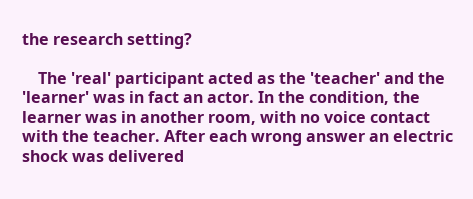the research setting?

    The 'real' participant acted as the 'teacher' and the 'learner' was in fact an actor. In the condition, the learner was in another room, with no voice contact with the teacher. After each wrong answer an electric shock was delivered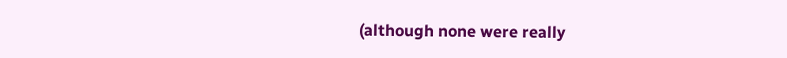(although none were really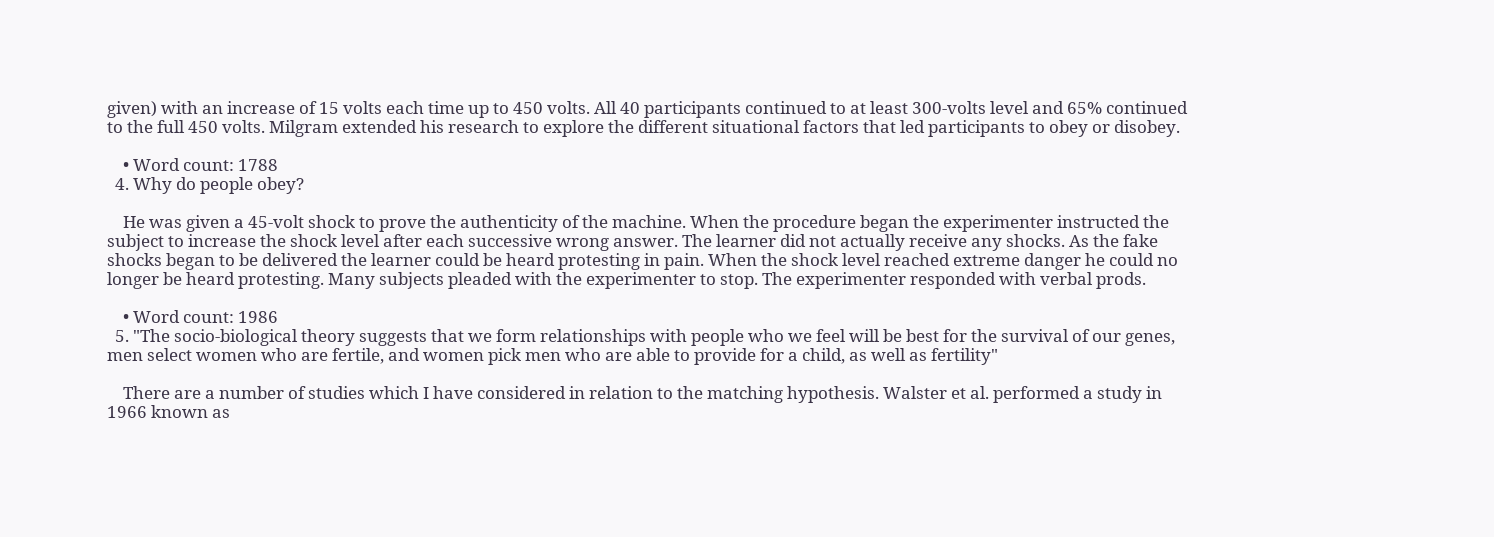given) with an increase of 15 volts each time up to 450 volts. All 40 participants continued to at least 300-volts level and 65% continued to the full 450 volts. Milgram extended his research to explore the different situational factors that led participants to obey or disobey.

    • Word count: 1788
  4. Why do people obey?

    He was given a 45-volt shock to prove the authenticity of the machine. When the procedure began the experimenter instructed the subject to increase the shock level after each successive wrong answer. The learner did not actually receive any shocks. As the fake shocks began to be delivered the learner could be heard protesting in pain. When the shock level reached extreme danger he could no longer be heard protesting. Many subjects pleaded with the experimenter to stop. The experimenter responded with verbal prods.

    • Word count: 1986
  5. "The socio-biological theory suggests that we form relationships with people who we feel will be best for the survival of our genes, men select women who are fertile, and women pick men who are able to provide for a child, as well as fertility"

    There are a number of studies which I have considered in relation to the matching hypothesis. Walster et al. performed a study in 1966 known as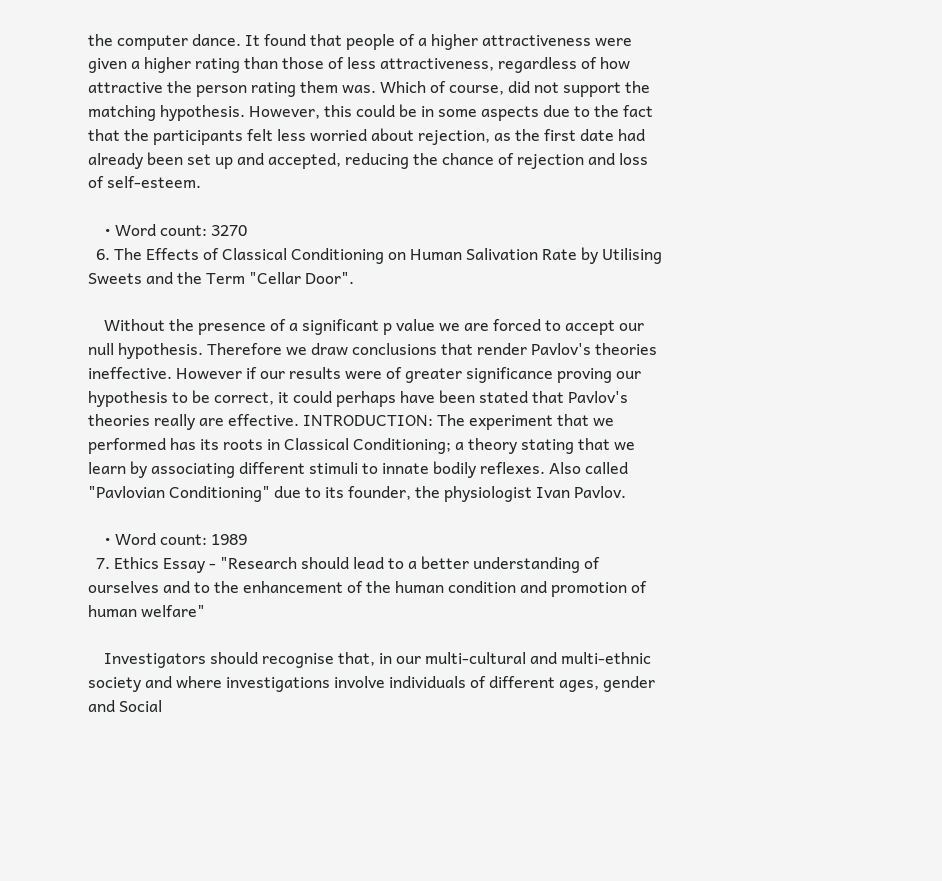the computer dance. It found that people of a higher attractiveness were given a higher rating than those of less attractiveness, regardless of how attractive the person rating them was. Which of course, did not support the matching hypothesis. However, this could be in some aspects due to the fact that the participants felt less worried about rejection, as the first date had already been set up and accepted, reducing the chance of rejection and loss of self-esteem.

    • Word count: 3270
  6. The Effects of Classical Conditioning on Human Salivation Rate by Utilising Sweets and the Term "Cellar Door".

    Without the presence of a significant p value we are forced to accept our null hypothesis. Therefore we draw conclusions that render Pavlov's theories ineffective. However if our results were of greater significance proving our hypothesis to be correct, it could perhaps have been stated that Pavlov's theories really are effective. INTRODUCTION: The experiment that we performed has its roots in Classical Conditioning; a theory stating that we learn by associating different stimuli to innate bodily reflexes. Also called "Pavlovian Conditioning" due to its founder, the physiologist Ivan Pavlov.

    • Word count: 1989
  7. Ethics Essay - "Research should lead to a better understanding of ourselves and to the enhancement of the human condition and promotion of human welfare"

    Investigators should recognise that, in our multi-cultural and multi-ethnic society and where investigations involve individuals of different ages, gender and Social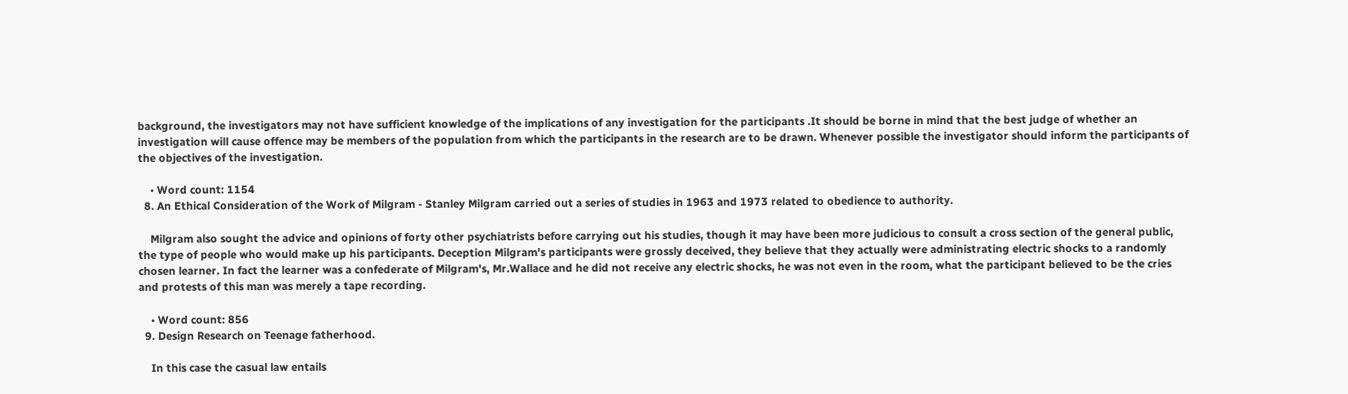background, the investigators may not have sufficient knowledge of the implications of any investigation for the participants .It should be borne in mind that the best judge of whether an investigation will cause offence may be members of the population from which the participants in the research are to be drawn. Whenever possible the investigator should inform the participants of the objectives of the investigation.

    • Word count: 1154
  8. An Ethical Consideration of the Work of Milgram - Stanley Milgram carried out a series of studies in 1963 and 1973 related to obedience to authority.

    Milgram also sought the advice and opinions of forty other psychiatrists before carrying out his studies, though it may have been more judicious to consult a cross section of the general public, the type of people who would make up his participants. Deception Milgram's participants were grossly deceived, they believe that they actually were administrating electric shocks to a randomly chosen learner. In fact the learner was a confederate of Milgram's, Mr.Wallace and he did not receive any electric shocks, he was not even in the room, what the participant believed to be the cries and protests of this man was merely a tape recording.

    • Word count: 856
  9. Design Research on Teenage fatherhood.

    In this case the casual law entails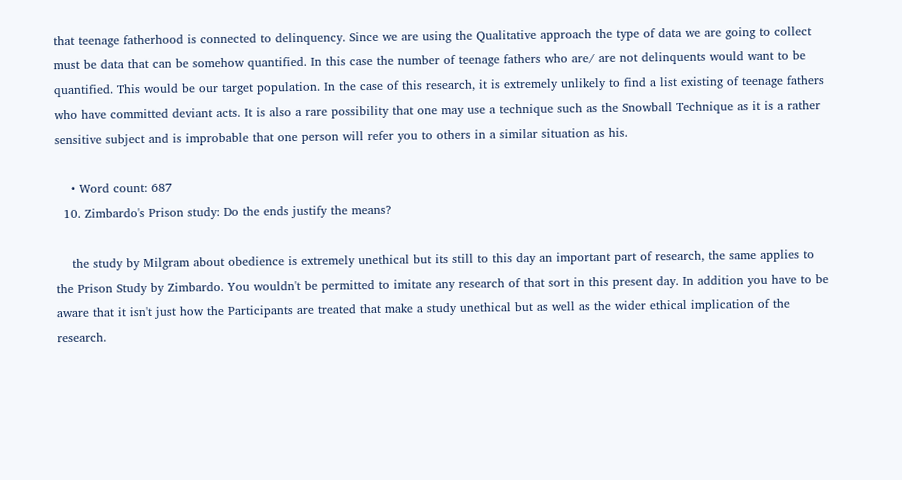that teenage fatherhood is connected to delinquency. Since we are using the Qualitative approach the type of data we are going to collect must be data that can be somehow quantified. In this case the number of teenage fathers who are/ are not delinquents would want to be quantified. This would be our target population. In the case of this research, it is extremely unlikely to find a list existing of teenage fathers who have committed deviant acts. It is also a rare possibility that one may use a technique such as the Snowball Technique as it is a rather sensitive subject and is improbable that one person will refer you to others in a similar situation as his.

    • Word count: 687
  10. Zimbardo's Prison study: Do the ends justify the means?

    the study by Milgram about obedience is extremely unethical but its still to this day an important part of research, the same applies to the Prison Study by Zimbardo. You wouldn't be permitted to imitate any research of that sort in this present day. In addition you have to be aware that it isn't just how the Participants are treated that make a study unethical but as well as the wider ethical implication of the research.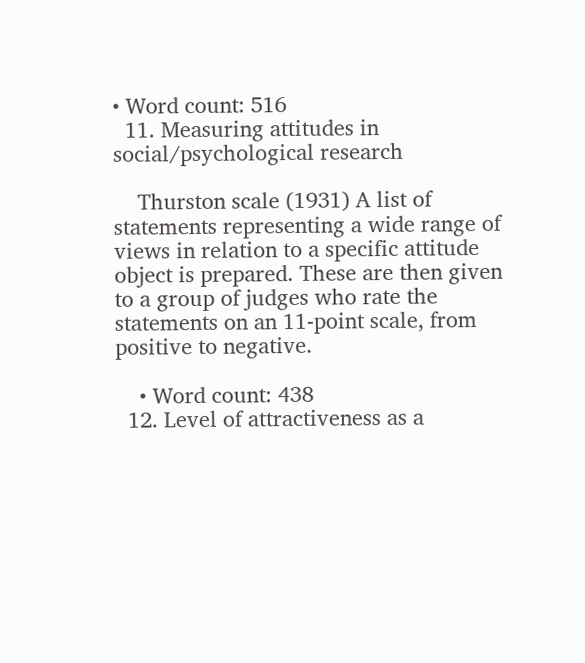• Word count: 516
  11. Measuring attitudes in social/psychological research

    Thurston scale (1931) A list of statements representing a wide range of views in relation to a specific attitude object is prepared. These are then given to a group of judges who rate the statements on an 11-point scale, from positive to negative.

    • Word count: 438
  12. Level of attractiveness as a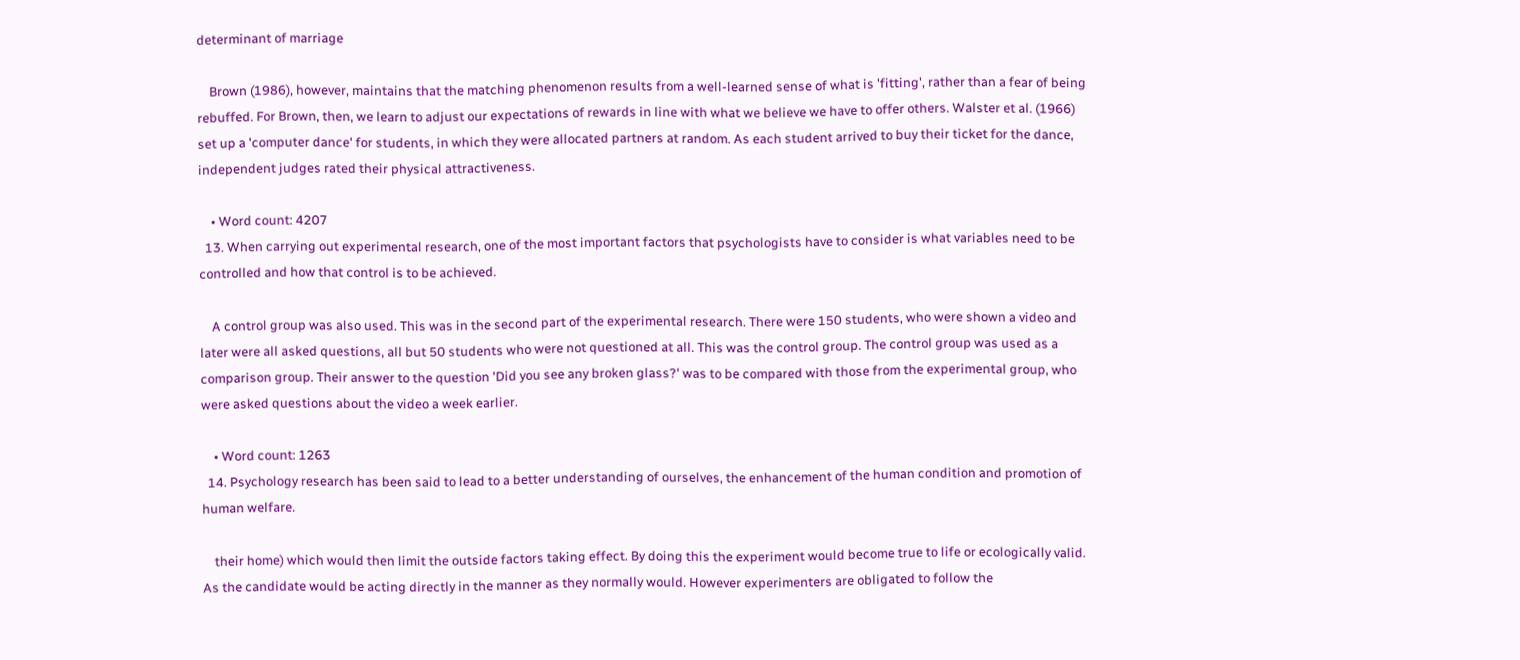determinant of marriage

    Brown (1986), however, maintains that the matching phenomenon results from a well-learned sense of what is 'fitting', rather than a fear of being rebuffed. For Brown, then, we learn to adjust our expectations of rewards in line with what we believe we have to offer others. Walster et al. (1966) set up a 'computer dance' for students, in which they were allocated partners at random. As each student arrived to buy their ticket for the dance, independent judges rated their physical attractiveness.

    • Word count: 4207
  13. When carrying out experimental research, one of the most important factors that psychologists have to consider is what variables need to be controlled and how that control is to be achieved.

    A control group was also used. This was in the second part of the experimental research. There were 150 students, who were shown a video and later were all asked questions, all but 50 students who were not questioned at all. This was the control group. The control group was used as a comparison group. Their answer to the question 'Did you see any broken glass?' was to be compared with those from the experimental group, who were asked questions about the video a week earlier.

    • Word count: 1263
  14. Psychology research has been said to lead to a better understanding of ourselves, the enhancement of the human condition and promotion of human welfare.

    their home) which would then limit the outside factors taking effect. By doing this the experiment would become true to life or ecologically valid. As the candidate would be acting directly in the manner as they normally would. However experimenters are obligated to follow the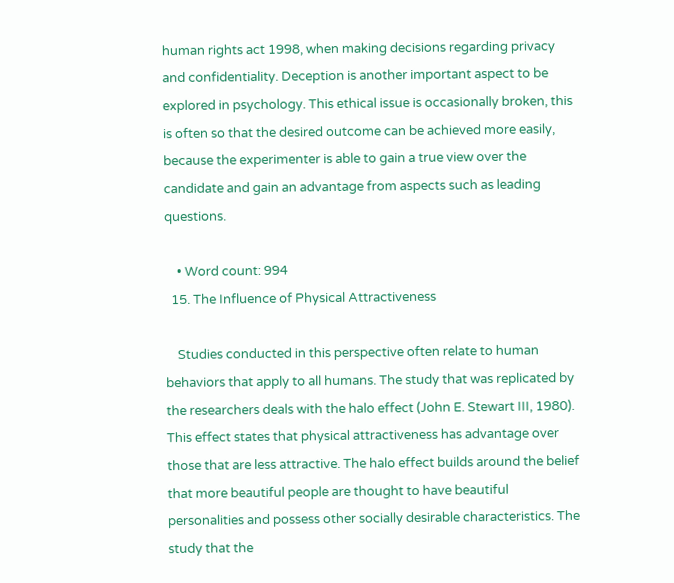human rights act 1998, when making decisions regarding privacy and confidentiality. Deception is another important aspect to be explored in psychology. This ethical issue is occasionally broken, this is often so that the desired outcome can be achieved more easily, because the experimenter is able to gain a true view over the candidate and gain an advantage from aspects such as leading questions.

    • Word count: 994
  15. The Influence of Physical Attractiveness

    Studies conducted in this perspective often relate to human behaviors that apply to all humans. The study that was replicated by the researchers deals with the halo effect (John E. Stewart III, 1980). This effect states that physical attractiveness has advantage over those that are less attractive. The halo effect builds around the belief that more beautiful people are thought to have beautiful personalities and possess other socially desirable characteristics. The study that the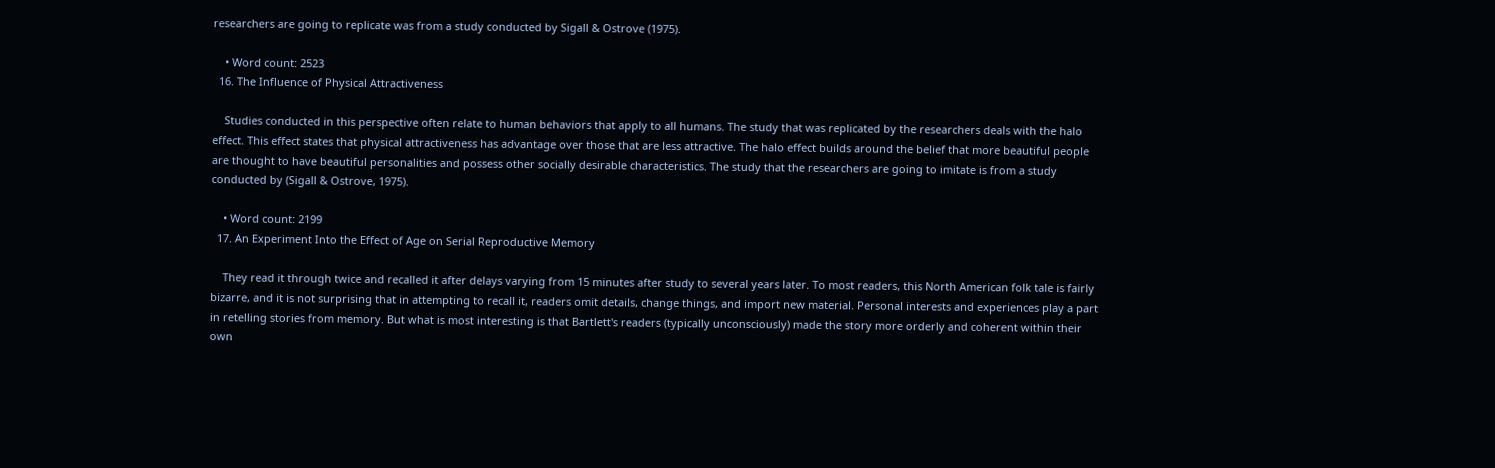researchers are going to replicate was from a study conducted by Sigall & Ostrove (1975).

    • Word count: 2523
  16. The Influence of Physical Attractiveness

    Studies conducted in this perspective often relate to human behaviors that apply to all humans. The study that was replicated by the researchers deals with the halo effect. This effect states that physical attractiveness has advantage over those that are less attractive. The halo effect builds around the belief that more beautiful people are thought to have beautiful personalities and possess other socially desirable characteristics. The study that the researchers are going to imitate is from a study conducted by (Sigall & Ostrove, 1975).

    • Word count: 2199
  17. An Experiment Into the Effect of Age on Serial Reproductive Memory

    They read it through twice and recalled it after delays varying from 15 minutes after study to several years later. To most readers, this North American folk tale is fairly bizarre, and it is not surprising that in attempting to recall it, readers omit details, change things, and import new material. Personal interests and experiences play a part in retelling stories from memory. But what is most interesting is that Bartlett's readers (typically unconsciously) made the story more orderly and coherent within their own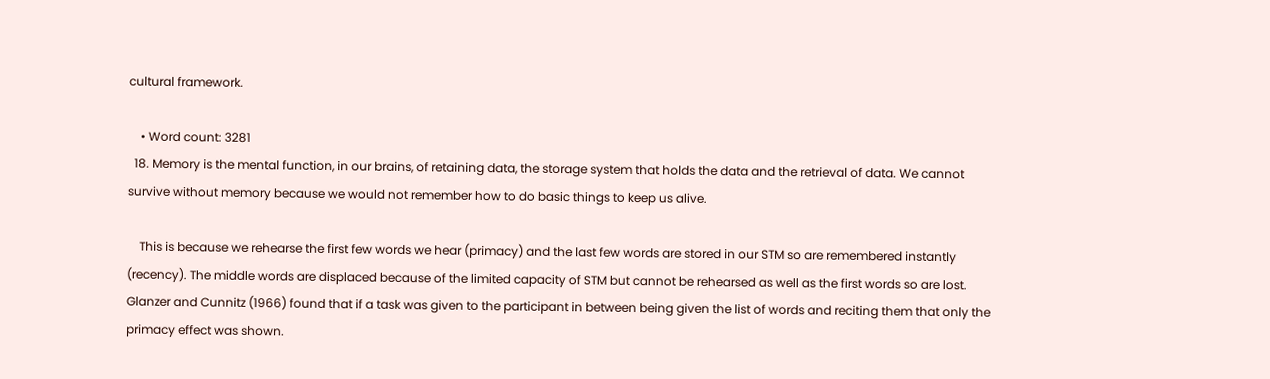cultural framework.

    • Word count: 3281
  18. Memory is the mental function, in our brains, of retaining data, the storage system that holds the data and the retrieval of data. We cannot survive without memory because we would not remember how to do basic things to keep us alive.

    This is because we rehearse the first few words we hear (primacy) and the last few words are stored in our STM so are remembered instantly (recency). The middle words are displaced because of the limited capacity of STM but cannot be rehearsed as well as the first words so are lost. Glanzer and Cunnitz (1966) found that if a task was given to the participant in between being given the list of words and reciting them that only the primacy effect was shown.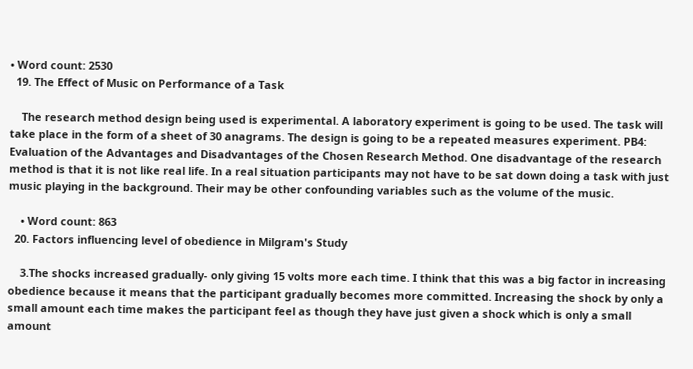• Word count: 2530
  19. The Effect of Music on Performance of a Task

    The research method design being used is experimental. A laboratory experiment is going to be used. The task will take place in the form of a sheet of 30 anagrams. The design is going to be a repeated measures experiment. PB4: Evaluation of the Advantages and Disadvantages of the Chosen Research Method. One disadvantage of the research method is that it is not like real life. In a real situation participants may not have to be sat down doing a task with just music playing in the background. Their may be other confounding variables such as the volume of the music.

    • Word count: 863
  20. Factors influencing level of obedience in Milgram's Study

    3.The shocks increased gradually- only giving 15 volts more each time. I think that this was a big factor in increasing obedience because it means that the participant gradually becomes more committed. Increasing the shock by only a small amount each time makes the participant feel as though they have just given a shock which is only a small amount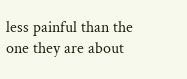less painful than the one they are about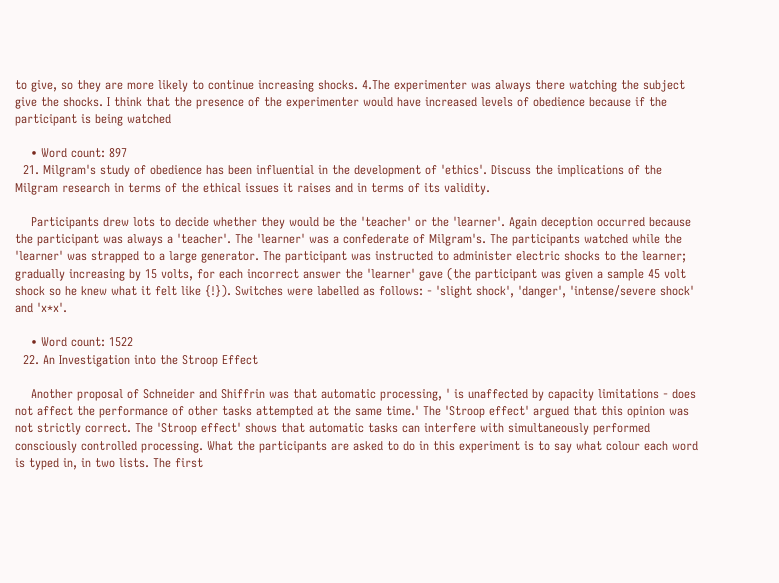to give, so they are more likely to continue increasing shocks. 4.The experimenter was always there watching the subject give the shocks. I think that the presence of the experimenter would have increased levels of obedience because if the participant is being watched

    • Word count: 897
  21. Milgram's study of obedience has been influential in the development of 'ethics'. Discuss the implications of the Milgram research in terms of the ethical issues it raises and in terms of its validity.

    Participants drew lots to decide whether they would be the 'teacher' or the 'learner'. Again deception occurred because the participant was always a 'teacher'. The 'learner' was a confederate of Milgram's. The participants watched while the 'learner' was strapped to a large generator. The participant was instructed to administer electric shocks to the learner; gradually increasing by 15 volts, for each incorrect answer the 'learner' gave (the participant was given a sample 45 volt shock so he knew what it felt like {!}). Switches were labelled as follows: - 'slight shock', 'danger', 'intense/severe shock' and 'x*x'.

    • Word count: 1522
  22. An Investigation into the Stroop Effect

    Another proposal of Schneider and Shiffrin was that automatic processing, ' is unaffected by capacity limitations - does not affect the performance of other tasks attempted at the same time.' The 'Stroop effect' argued that this opinion was not strictly correct. The 'Stroop effect' shows that automatic tasks can interfere with simultaneously performed consciously controlled processing. What the participants are asked to do in this experiment is to say what colour each word is typed in, in two lists. The first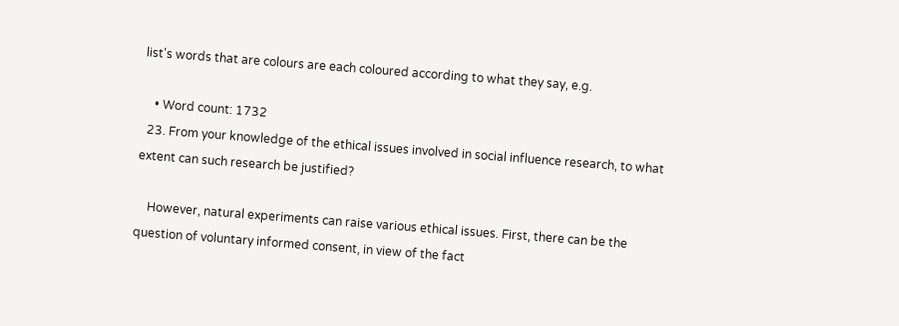list's words that are colours are each coloured according to what they say, e.g.

    • Word count: 1732
  23. From your knowledge of the ethical issues involved in social influence research, to what extent can such research be justified?

    However, natural experiments can raise various ethical issues. First, there can be the question of voluntary informed consent, in view of the fact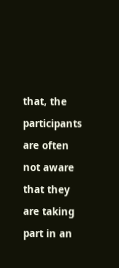that, the participants are often not aware that they are taking part in an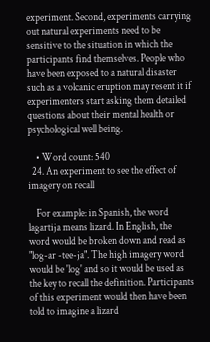experiment. Second, experiments carrying out natural experiments need to be sensitive to the situation in which the participants find themselves. People who have been exposed to a natural disaster such as a volcanic eruption may resent it if experimenters start asking them detailed questions about their mental health or psychological well being.

    • Word count: 540
  24. An experiment to see the effect of imagery on recall

    For example: in Spanish, the word lagartija means lizard. In English, the word would be broken down and read as "log-ar -tee-ja". The high imagery word would be 'log' and so it would be used as the key to recall the definition. Participants of this experiment would then have been told to imagine a lizard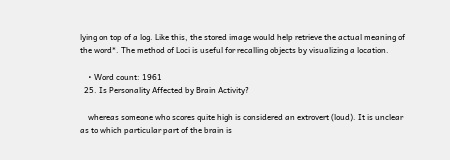lying on top of a log. Like this, the stored image would help retrieve the actual meaning of the word*. The method of Loci is useful for recalling objects by visualizing a location.

    • Word count: 1961
  25. Is Personality Affected by Brain Activity?

    whereas someone who scores quite high is considered an extrovert (loud). It is unclear as to which particular part of the brain is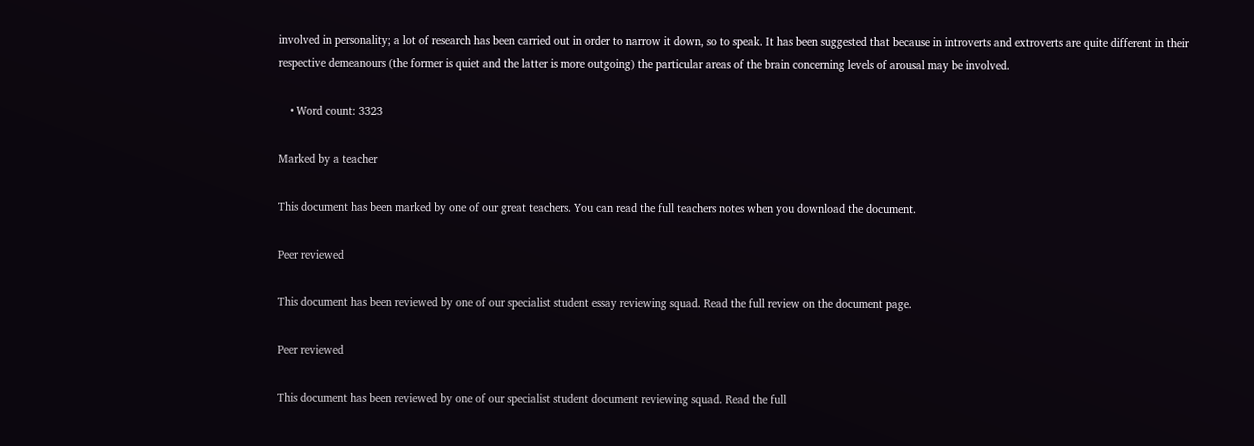involved in personality; a lot of research has been carried out in order to narrow it down, so to speak. It has been suggested that because in introverts and extroverts are quite different in their respective demeanours (the former is quiet and the latter is more outgoing) the particular areas of the brain concerning levels of arousal may be involved.

    • Word count: 3323

Marked by a teacher

This document has been marked by one of our great teachers. You can read the full teachers notes when you download the document.

Peer reviewed

This document has been reviewed by one of our specialist student essay reviewing squad. Read the full review on the document page.

Peer reviewed

This document has been reviewed by one of our specialist student document reviewing squad. Read the full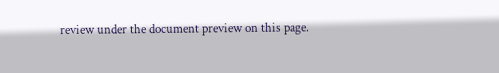review under the document preview on this page.